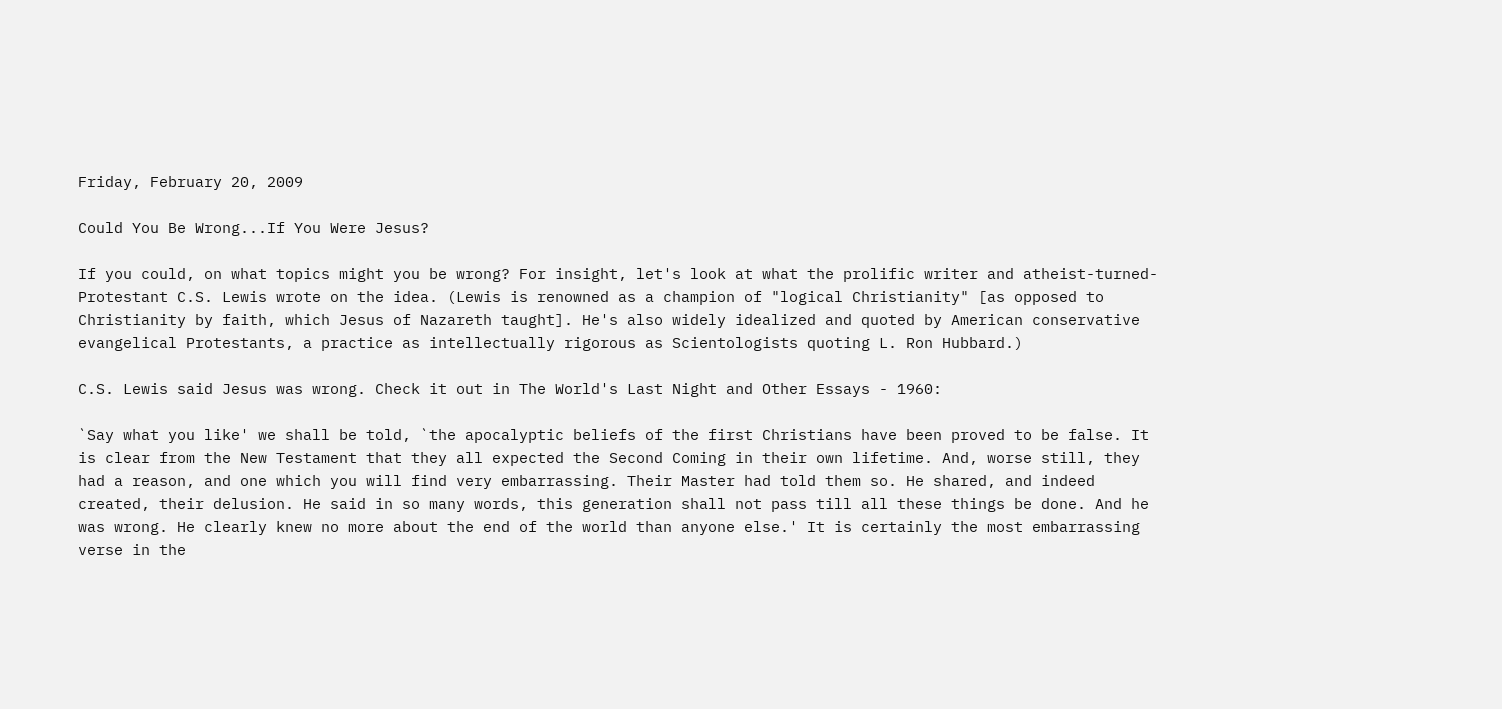Friday, February 20, 2009

Could You Be Wrong...If You Were Jesus?

If you could, on what topics might you be wrong? For insight, let's look at what the prolific writer and atheist-turned-Protestant C.S. Lewis wrote on the idea. (Lewis is renowned as a champion of "logical Christianity" [as opposed to Christianity by faith, which Jesus of Nazareth taught]. He's also widely idealized and quoted by American conservative evangelical Protestants, a practice as intellectually rigorous as Scientologists quoting L. Ron Hubbard.)

C.S. Lewis said Jesus was wrong. Check it out in The World's Last Night and Other Essays - 1960:

`Say what you like' we shall be told, `the apocalyptic beliefs of the first Christians have been proved to be false. It is clear from the New Testament that they all expected the Second Coming in their own lifetime. And, worse still, they had a reason, and one which you will find very embarrassing. Their Master had told them so. He shared, and indeed created, their delusion. He said in so many words, this generation shall not pass till all these things be done. And he was wrong. He clearly knew no more about the end of the world than anyone else.' It is certainly the most embarrassing verse in the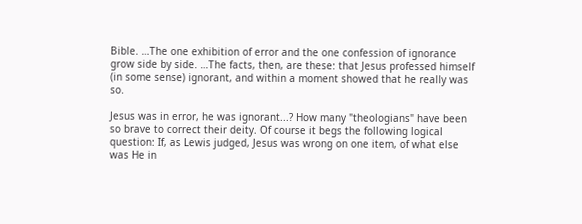Bible. …The one exhibition of error and the one confession of ignorance grow side by side. …The facts, then, are these: that Jesus professed himself (in some sense) ignorant, and within a moment showed that he really was so.

Jesus was in error, he was ignorant...? How many "theologians" have been so brave to correct their deity. Of course it begs the following logical question: If, as Lewis judged, Jesus was wrong on one item, of what else was He in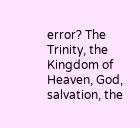error? The Trinity, the Kingdom of Heaven, God, salvation, the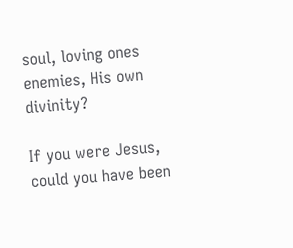soul, loving ones enemies, His own divinity?

If you were Jesus, could you have been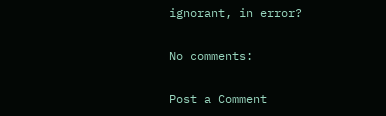ignorant, in error?

No comments:

Post a Comment